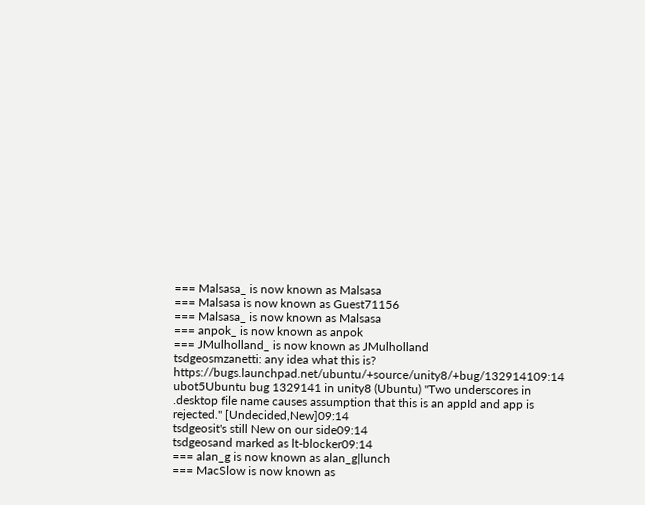=== Malsasa_ is now known as Malsasa
=== Malsasa is now known as Guest71156
=== Malsasa_ is now known as Malsasa
=== anpok_ is now known as anpok
=== JMulholland_ is now known as JMulholland
tsdgeosmzanetti: any idea what this is? https://bugs.launchpad.net/ubuntu/+source/unity8/+bug/132914109:14
ubot5Ubuntu bug 1329141 in unity8 (Ubuntu) "Two underscores in .desktop file name causes assumption that this is an appId and app is rejected." [Undecided,New]09:14
tsdgeosit's still New on our side09:14
tsdgeosand marked as lt-blocker09:14
=== alan_g is now known as alan_g|lunch
=== MacSlow is now known as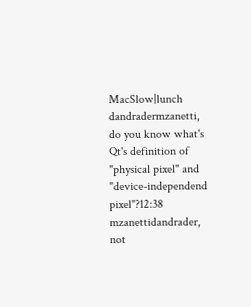MacSlow|lunch
dandradermzanetti, do you know what's Qt's definition of "physical pixel" and "device-independend pixel"?12:38
mzanettidandrader, not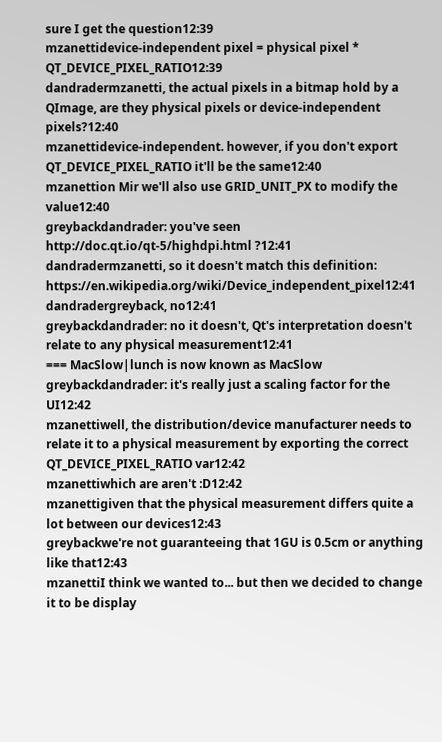sure I get the question12:39
mzanettidevice-independent pixel = physical pixel * QT_DEVICE_PIXEL_RATIO12:39
dandradermzanetti, the actual pixels in a bitmap hold by a QImage, are they physical pixels or device-independent pixels?12:40
mzanettidevice-independent. however, if you don't export QT_DEVICE_PIXEL_RATIO it'll be the same12:40
mzanettion Mir we'll also use GRID_UNIT_PX to modify the value12:40
greybackdandrader: you've seen http://doc.qt.io/qt-5/highdpi.html ?12:41
dandradermzanetti, so it doesn't match this definition: https://en.wikipedia.org/wiki/Device_independent_pixel12:41
dandradergreyback, no12:41
greybackdandrader: no it doesn't, Qt's interpretation doesn't relate to any physical measurement12:41
=== MacSlow|lunch is now known as MacSlow
greybackdandrader: it's really just a scaling factor for the UI12:42
mzanettiwell, the distribution/device manufacturer needs to relate it to a physical measurement by exporting the correct QT_DEVICE_PIXEL_RATIO var12:42
mzanettiwhich are aren't :D12:42
mzanettigiven that the physical measurement differs quite a lot between our devices12:43
greybackwe're not guaranteeing that 1GU is 0.5cm or anything like that12:43
mzanettiI think we wanted to... but then we decided to change it to be display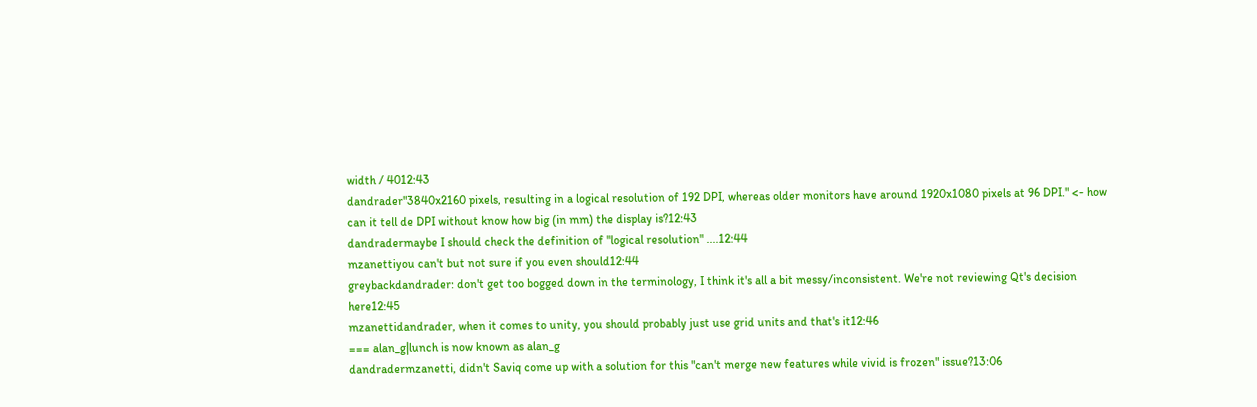width / 4012:43
dandrader"3840x2160 pixels, resulting in a logical resolution of 192 DPI, whereas older monitors have around 1920x1080 pixels at 96 DPI." <- how can it tell de DPI without know how big (in mm) the display is?12:43
dandradermaybe I should check the definition of "logical resolution" ....12:44
mzanettiyou can't but not sure if you even should12:44
greybackdandrader: don't get too bogged down in the terminology, I think it's all a bit messy/inconsistent. We're not reviewing Qt's decision here12:45
mzanettidandrader, when it comes to unity, you should probably just use grid units and that's it12:46
=== alan_g|lunch is now known as alan_g
dandradermzanetti, didn't Saviq come up with a solution for this "can't merge new features while vivid is frozen" issue?13:06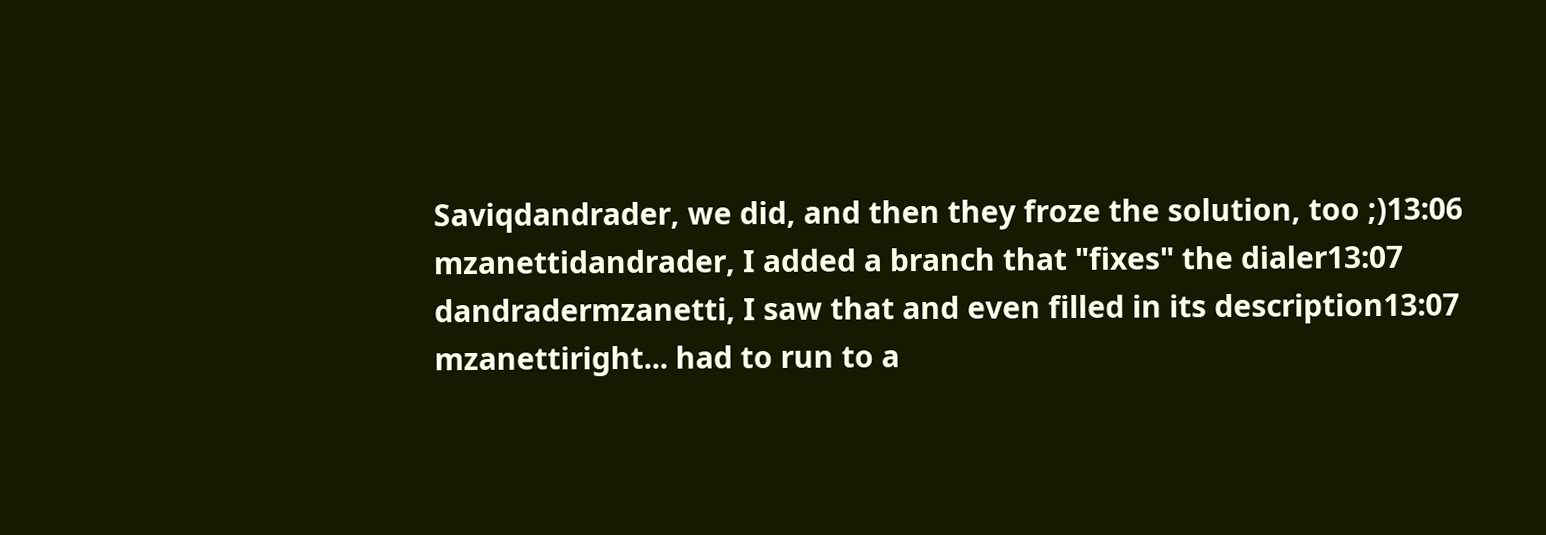Saviqdandrader, we did, and then they froze the solution, too ;)13:06
mzanettidandrader, I added a branch that "fixes" the dialer13:07
dandradermzanetti, I saw that and even filled in its description13:07
mzanettiright... had to run to a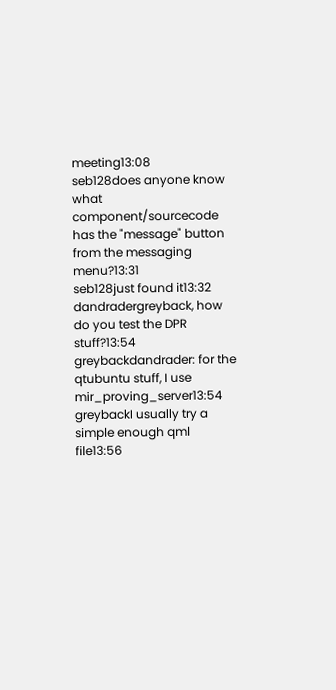meeting13:08
seb128does anyone know what component/sourcecode has the "message" button from the messaging menu?13:31
seb128just found it13:32
dandradergreyback, how do you test the DPR stuff?13:54
greybackdandrader: for the qtubuntu stuff, I use mir_proving_server13:54
greybackI usually try a simple enough qml file13:56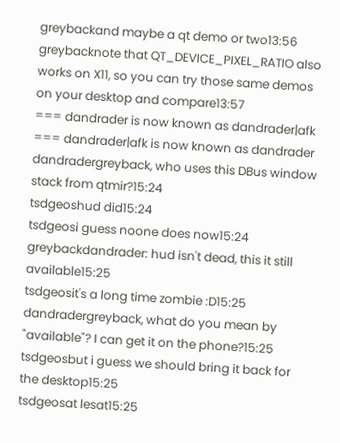greybackand maybe a qt demo or two13:56
greybacknote that QT_DEVICE_PIXEL_RATIO also works on X11, so you can try those same demos on your desktop and compare13:57
=== dandrader is now known as dandrader|afk
=== dandrader|afk is now known as dandrader
dandradergreyback, who uses this DBus window stack from qtmir?15:24
tsdgeoshud did15:24
tsdgeosi guess noone does now15:24
greybackdandrader: hud isn't dead, this it still available15:25
tsdgeosit's a long time zombie :D15:25
dandradergreyback, what do you mean by "available"? I can get it on the phone?15:25
tsdgeosbut i guess we should bring it back for the desktop15:25
tsdgeosat lesat15:25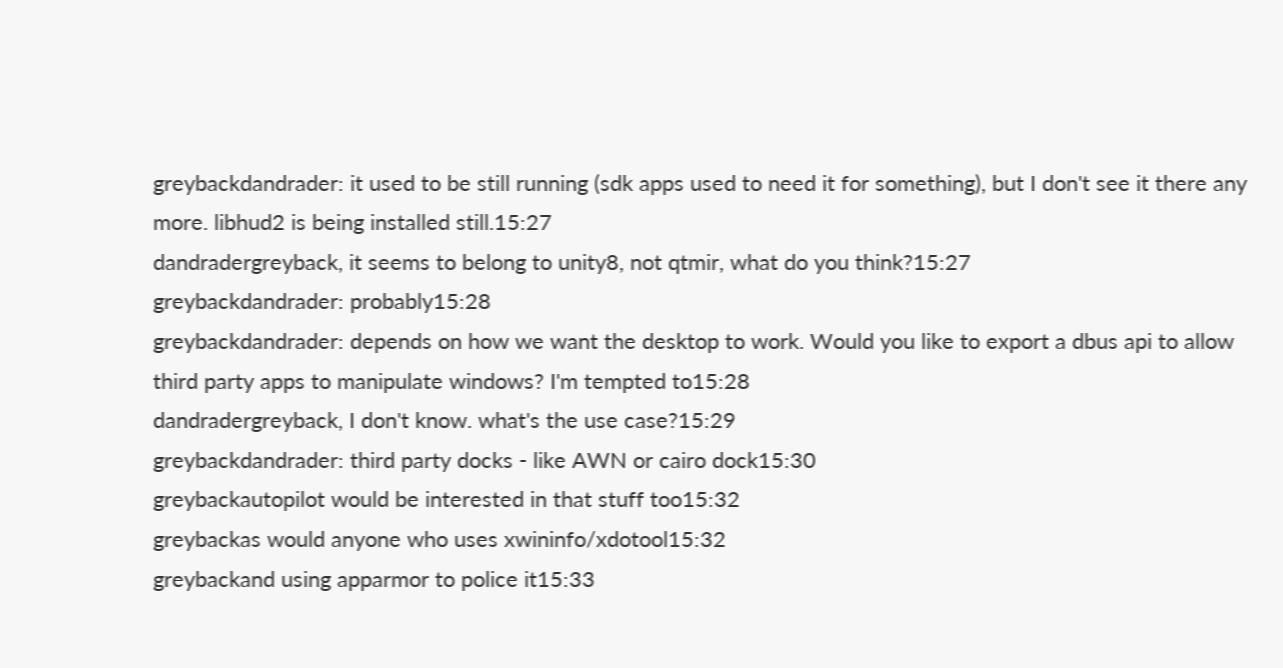greybackdandrader: it used to be still running (sdk apps used to need it for something), but I don't see it there any more. libhud2 is being installed still.15:27
dandradergreyback, it seems to belong to unity8, not qtmir, what do you think?15:27
greybackdandrader: probably15:28
greybackdandrader: depends on how we want the desktop to work. Would you like to export a dbus api to allow third party apps to manipulate windows? I'm tempted to15:28
dandradergreyback, I don't know. what's the use case?15:29
greybackdandrader: third party docks - like AWN or cairo dock15:30
greybackautopilot would be interested in that stuff too15:32
greybackas would anyone who uses xwininfo/xdotool15:32
greybackand using apparmor to police it15:33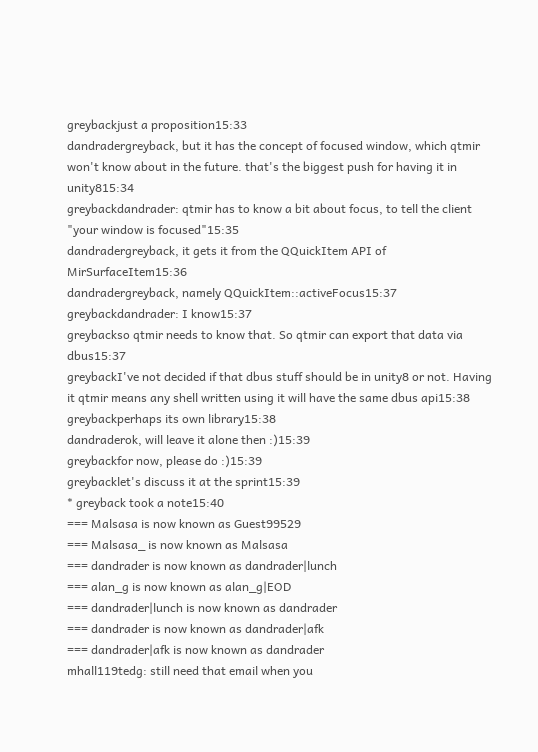greybackjust a proposition15:33
dandradergreyback, but it has the concept of focused window, which qtmir won't know about in the future. that's the biggest push for having it in unity815:34
greybackdandrader: qtmir has to know a bit about focus, to tell the client "your window is focused"15:35
dandradergreyback, it gets it from the QQuickItem API of MirSurfaceItem15:36
dandradergreyback, namely QQuickItem::activeFocus15:37
greybackdandrader: I know15:37
greybackso qtmir needs to know that. So qtmir can export that data via dbus15:37
greybackI've not decided if that dbus stuff should be in unity8 or not. Having it qtmir means any shell written using it will have the same dbus api15:38
greybackperhaps its own library15:38
dandraderok, will leave it alone then :)15:39
greybackfor now, please do :)15:39
greybacklet's discuss it at the sprint15:39
* greyback took a note15:40
=== Malsasa is now known as Guest99529
=== Malsasa_ is now known as Malsasa
=== dandrader is now known as dandrader|lunch
=== alan_g is now known as alan_g|EOD
=== dandrader|lunch is now known as dandrader
=== dandrader is now known as dandrader|afk
=== dandrader|afk is now known as dandrader
mhall119tedg: still need that email when you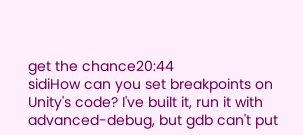get the chance20:44
sidiHow can you set breakpoints on Unity's code? I've built it, run it with advanced-debug, but gdb can't put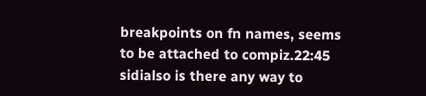breakpoints on fn names, seems to be attached to compiz.22:45
sidialso is there any way to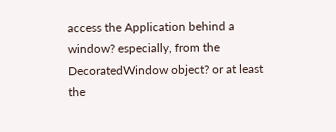access the Application behind a window? especially, from the DecoratedWindow object? or at least the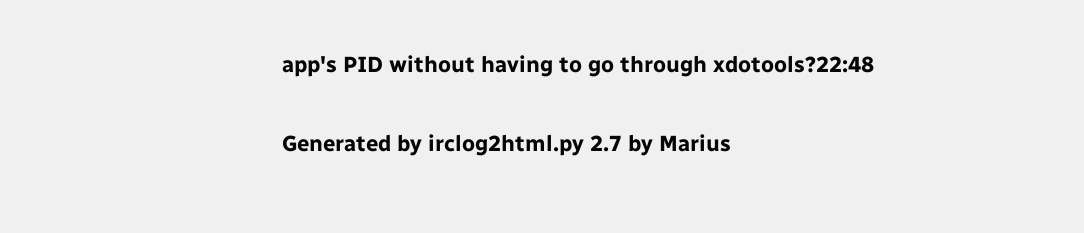app's PID without having to go through xdotools?22:48

Generated by irclog2html.py 2.7 by Marius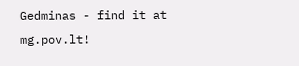Gedminas - find it at mg.pov.lt!